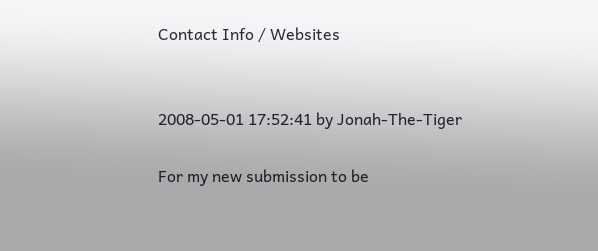Contact Info / Websites


2008-05-01 17:52:41 by Jonah-The-Tiger

For my new submission to be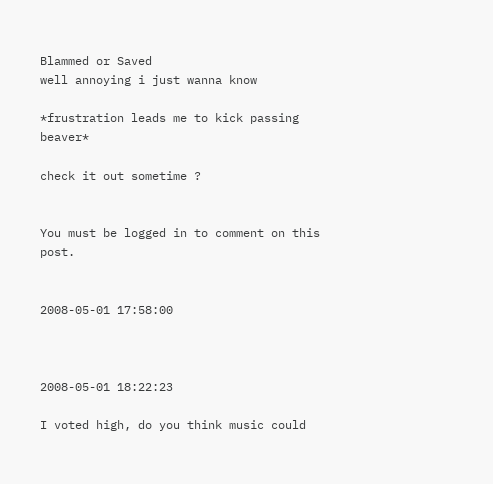Blammed or Saved
well annoying i just wanna know

*frustration leads me to kick passing beaver*

check it out sometime ?


You must be logged in to comment on this post.


2008-05-01 17:58:00



2008-05-01 18:22:23

I voted high, do you think music could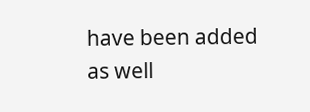have been added as well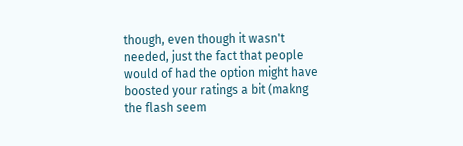though, even though it wasn't needed, just the fact that people would of had the option might have boosted your ratings a bit (makng the flash seem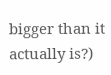bigger than it actually is?)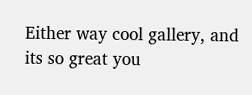Either way cool gallery, and its so great you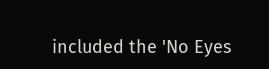included the 'No Eyes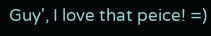Guy', I love that peice! =)